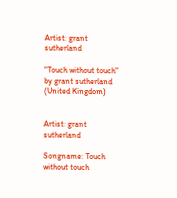Artist: grant sutherland

"Touch without touch" by grant sutherland (United Kingdom)


Artist: grant sutherland

Songname: Touch without touch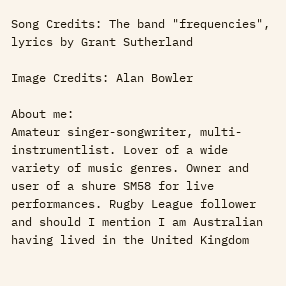Song Credits: The band "frequencies", lyrics by Grant Sutherland

Image Credits: Alan Bowler

About me:
Amateur singer-songwriter, multi-instrumentlist. Lover of a wide variety of music genres. Owner and user of a shure SM58 for live performances. Rugby League follower and should I mention I am Australian having lived in the United Kingdom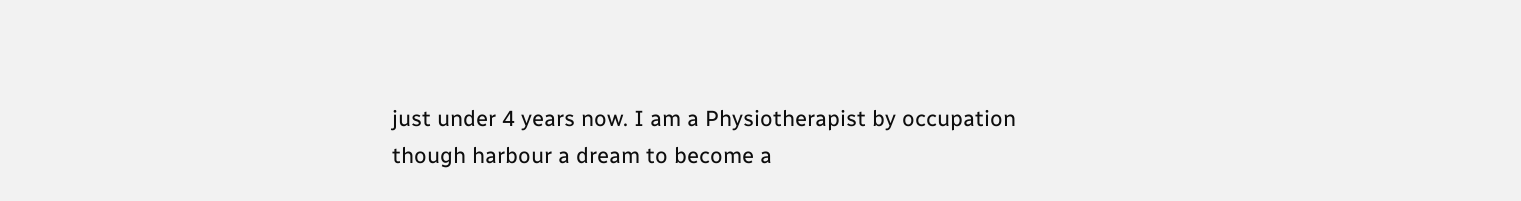just under 4 years now. I am a Physiotherapist by occupation though harbour a dream to become a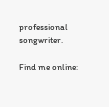professional songwriter.

Find me online: